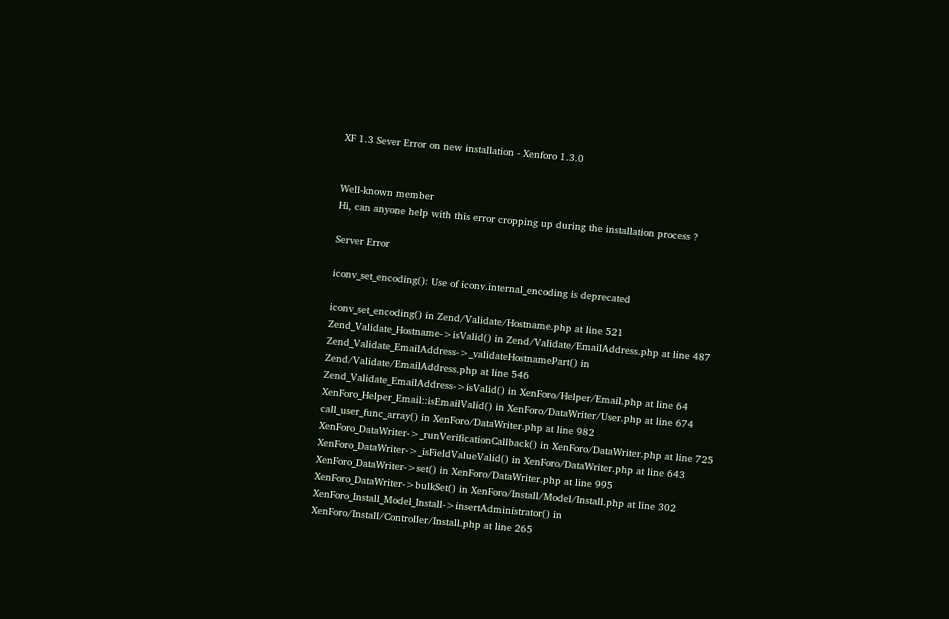XF 1.3 Sever Error on new installation - Xenforo 1.3.0


Well-known member
Hi, can anyone help with this error cropping up during the installation process ?

Server Error

iconv_set_encoding(): Use of iconv.internal_encoding is deprecated

iconv_set_encoding() in Zend/Validate/Hostname.php at line 521
Zend_Validate_Hostname->isValid() in Zend/Validate/EmailAddress.php at line 487
Zend_Validate_EmailAddress->_validateHostnamePart() in Zend/Validate/EmailAddress.php at line 546
Zend_Validate_EmailAddress->isValid() in XenForo/Helper/Email.php at line 64
XenForo_Helper_Email::isEmailValid() in XenForo/DataWriter/User.php at line 674
call_user_func_array() in XenForo/DataWriter.php at line 982
XenForo_DataWriter->_runVerificationCallback() in XenForo/DataWriter.php at line 725
XenForo_DataWriter->_isFieldValueValid() in XenForo/DataWriter.php at line 643
XenForo_DataWriter->set() in XenForo/DataWriter.php at line 995
XenForo_DataWriter->bulkSet() in XenForo/Install/Model/Install.php at line 302
XenForo_Install_Model_Install->insertAdministrator() in XenForo/Install/Controller/Install.php at line 265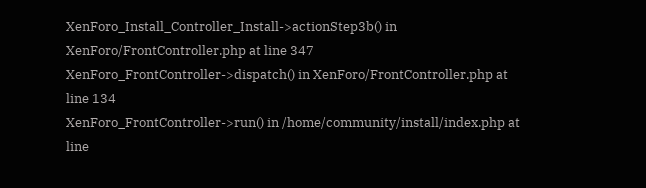XenForo_Install_Controller_Install->actionStep3b() in XenForo/FrontController.php at line 347
XenForo_FrontController->dispatch() in XenForo/FrontController.php at line 134
XenForo_FrontController->run() in /home/community/install/index.php at line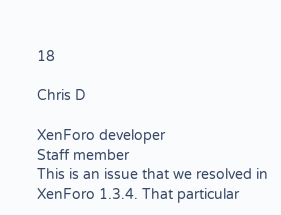18

Chris D

XenForo developer
Staff member
This is an issue that we resolved in XenForo 1.3.4. That particular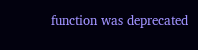function was deprecated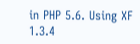in PHP 5.6. Using XF 1.3.4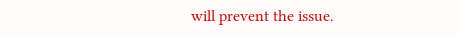will prevent the issue.